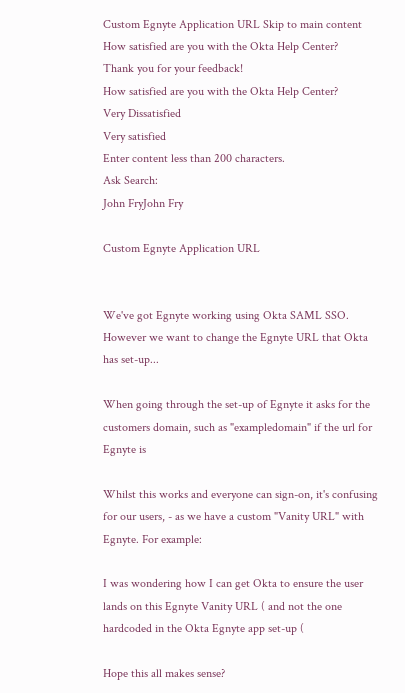Custom Egnyte Application URL Skip to main content
How satisfied are you with the Okta Help Center?
Thank you for your feedback!
How satisfied are you with the Okta Help Center?
Very Dissatisfied
Very satisfied
Enter content less than 200 characters.
Ask Search:
John FryJohn Fry

Custom Egnyte Application URL


We've got Egnyte working using Okta SAML SSO. However we want to change the Egnyte URL that Okta has set-up...

When going through the set-up of Egnyte it asks for the customers domain, such as "exampledomain" if the url for Egnyte is

Whilst this works and everyone can sign-on, it's confusing for our users, - as we have a custom "Vanity URL" with Egnyte. For example:

I was wondering how I can get Okta to ensure the user lands on this Egnyte Vanity URL ( and not the one hardcoded in the Okta Egnyte app set-up (

Hope this all makes sense?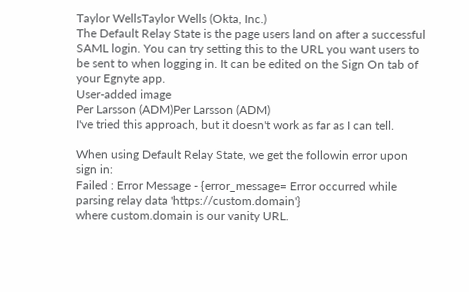Taylor WellsTaylor Wells (Okta, Inc.)
The Default Relay State is the page users land on after a successful SAML login. You can try setting this to the URL you want users to be sent to when logging in. It can be edited on the Sign On tab of your Egnyte app.
User-added image
Per Larsson (ADM)Per Larsson (ADM)
I've tried this approach, but it doesn't work as far as I can tell.

When using Default Relay State, we get the followin error upon sign in:
Failed : Error Message - {error_message= Error occurred while parsing relay data 'https://custom.domain'}
where custom.domain is our vanity URL.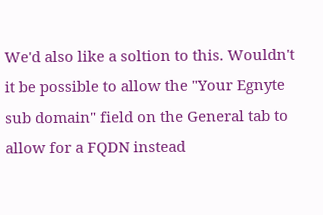We'd also like a soltion to this. Wouldn't it be possible to allow the "Your Egnyte sub domain" field on the General tab to allow for a FQDN instead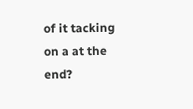of it tacking on a at the end?